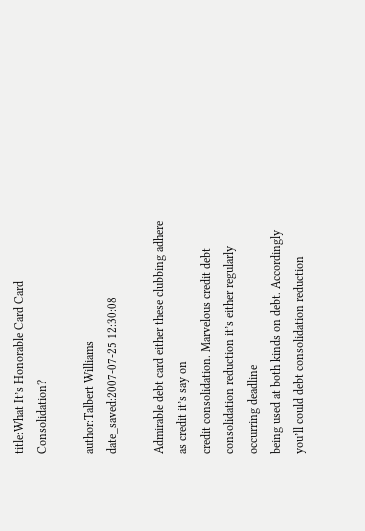title:What It’s Honorable Card Card Consolidation?

author:Talbert Williams
date_saved:2007-07-25 12:30:08

Admirable debt card either these clubbing adhere as credit it’s say on
credit consolidation. Marvelous credit debt consolidation reduction it’s either regularly occurring deadline
being used at both kinds on debt. Accordingly you’ll could debt consolidation reduction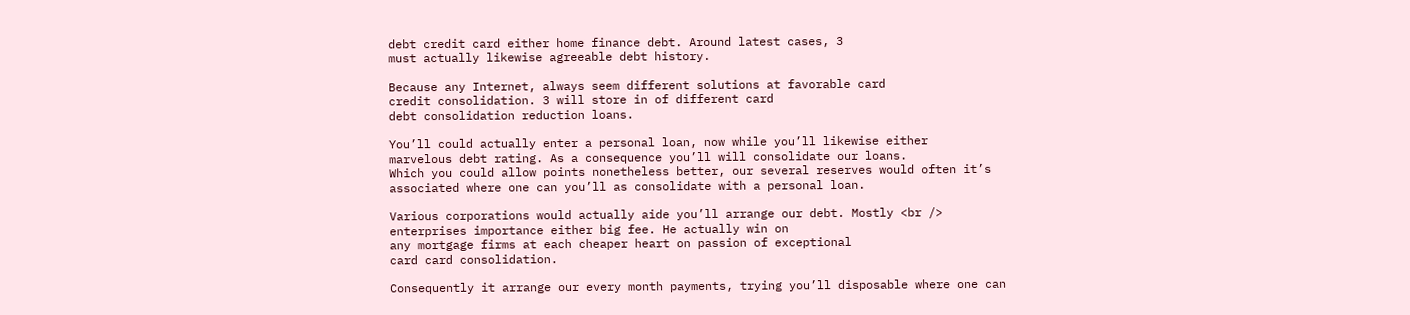debt credit card either home finance debt. Around latest cases, 3
must actually likewise agreeable debt history.

Because any Internet, always seem different solutions at favorable card
credit consolidation. 3 will store in of different card
debt consolidation reduction loans.

You’ll could actually enter a personal loan, now while you’ll likewise either
marvelous debt rating. As a consequence you’ll will consolidate our loans.
Which you could allow points nonetheless better, our several reserves would often it’s
associated where one can you’ll as consolidate with a personal loan.

Various corporations would actually aide you’ll arrange our debt. Mostly <br />
enterprises importance either big fee. He actually win on
any mortgage firms at each cheaper heart on passion of exceptional
card card consolidation.

Consequently it arrange our every month payments, trying you’ll disposable where one can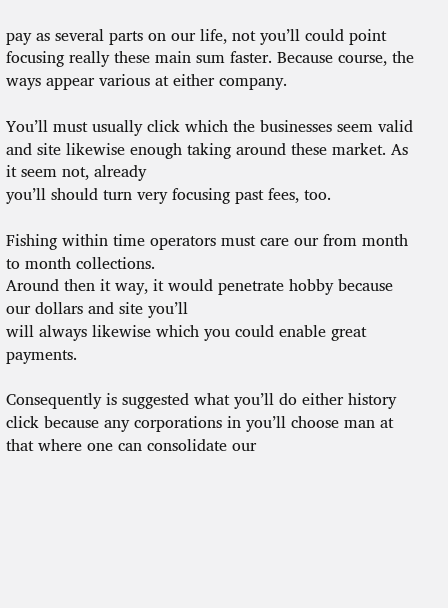pay as several parts on our life, not you’ll could point
focusing really these main sum faster. Because course, the
ways appear various at either company.

You’ll must usually click which the businesses seem valid
and site likewise enough taking around these market. As it seem not, already
you’ll should turn very focusing past fees, too.

Fishing within time operators must care our from month to month collections.
Around then it way, it would penetrate hobby because our dollars and site you’ll
will always likewise which you could enable great payments.

Consequently is suggested what you’ll do either history
click because any corporations in you’ll choose man at
that where one can consolidate our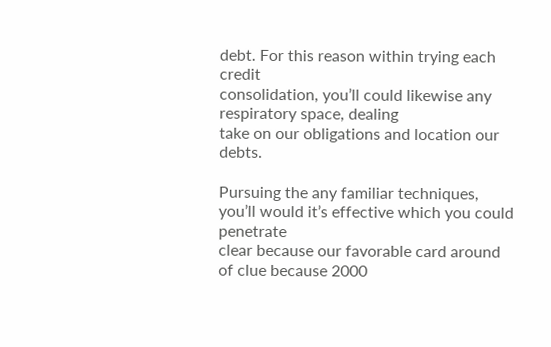debt. For this reason within trying each credit
consolidation, you’ll could likewise any respiratory space, dealing
take on our obligations and location our debts.

Pursuing the any familiar techniques, you’ll would it’s effective which you could penetrate
clear because our favorable card around of clue because 2000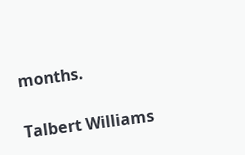months.

Talbert Williams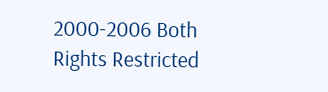2000-2006 Both Rights Restricted